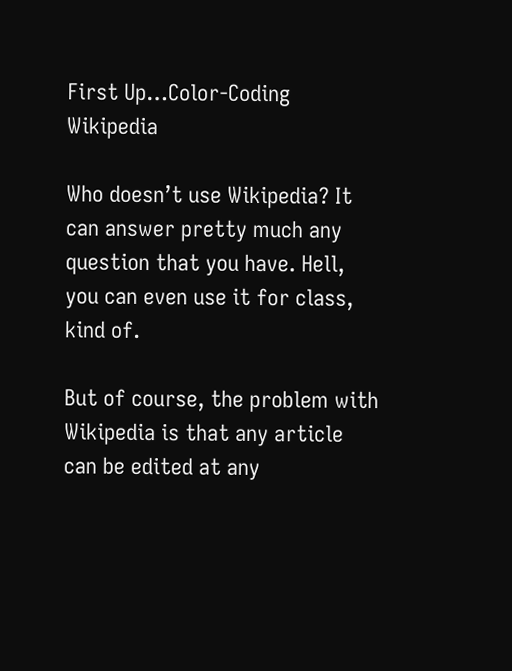First Up…Color-Coding Wikipedia

Who doesn’t use Wikipedia? It can answer pretty much any question that you have. Hell, you can even use it for class, kind of.

But of course, the problem with Wikipedia is that any article can be edited at any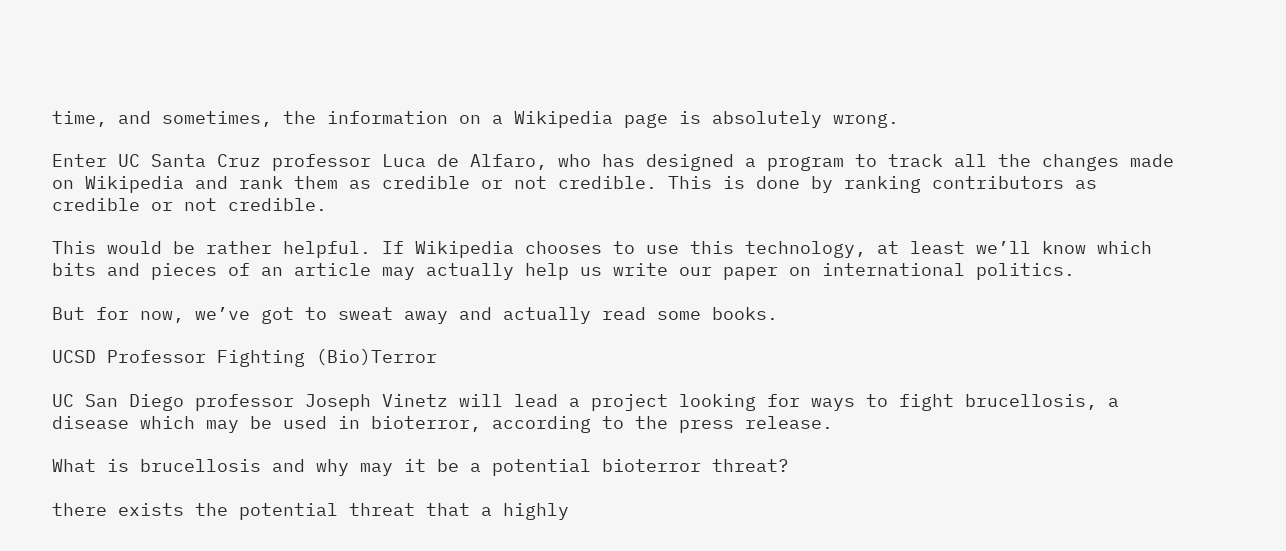time, and sometimes, the information on a Wikipedia page is absolutely wrong.

Enter UC Santa Cruz professor Luca de Alfaro, who has designed a program to track all the changes made on Wikipedia and rank them as credible or not credible. This is done by ranking contributors as credible or not credible.

This would be rather helpful. If Wikipedia chooses to use this technology, at least we’ll know which bits and pieces of an article may actually help us write our paper on international politics.

But for now, we’ve got to sweat away and actually read some books.

UCSD Professor Fighting (Bio)Terror

UC San Diego professor Joseph Vinetz will lead a project looking for ways to fight brucellosis, a disease which may be used in bioterror, according to the press release.

What is brucellosis and why may it be a potential bioterror threat?

there exists the potential threat that a highly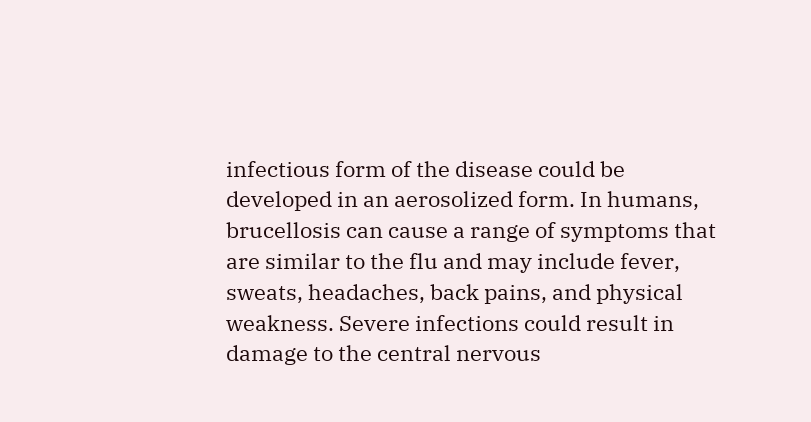infectious form of the disease could be developed in an aerosolized form. In humans, brucellosis can cause a range of symptoms that are similar to the flu and may include fever, sweats, headaches, back pains, and physical weakness. Severe infections could result in damage to the central nervous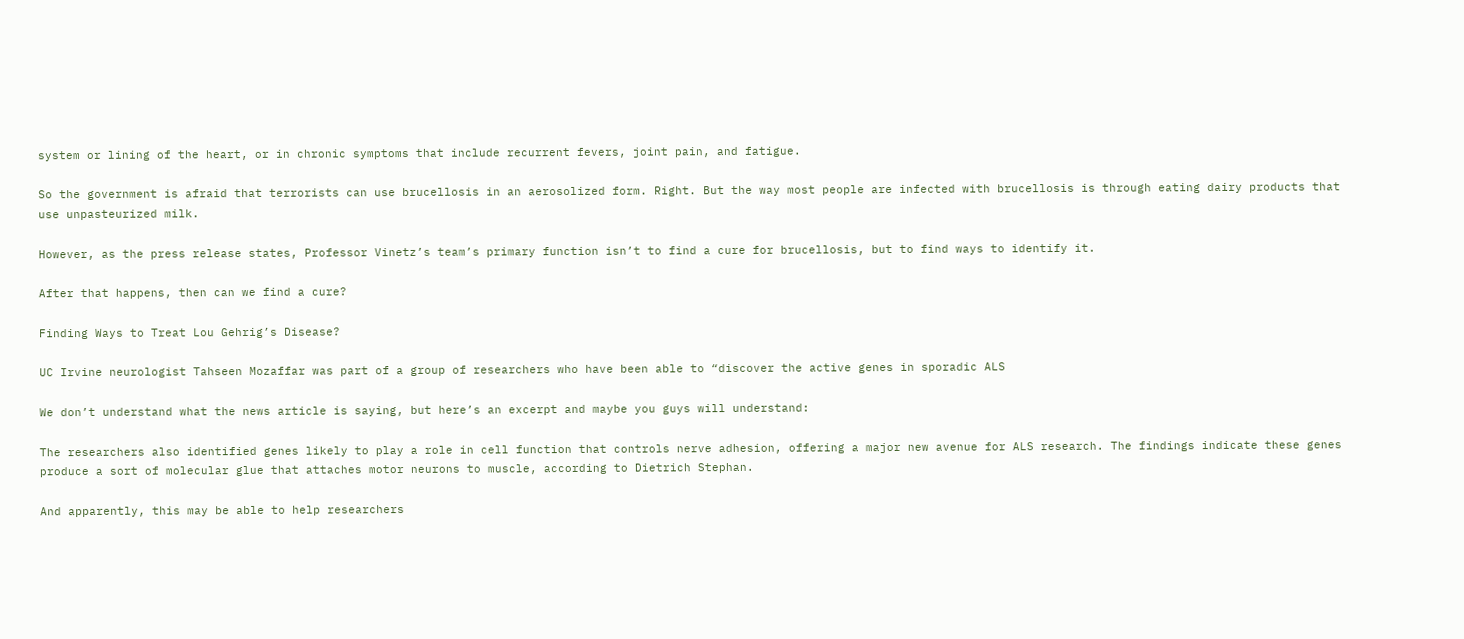system or lining of the heart, or in chronic symptoms that include recurrent fevers, joint pain, and fatigue.

So the government is afraid that terrorists can use brucellosis in an aerosolized form. Right. But the way most people are infected with brucellosis is through eating dairy products that use unpasteurized milk.

However, as the press release states, Professor Vinetz’s team’s primary function isn’t to find a cure for brucellosis, but to find ways to identify it.

After that happens, then can we find a cure?

Finding Ways to Treat Lou Gehrig’s Disease?

UC Irvine neurologist Tahseen Mozaffar was part of a group of researchers who have been able to “discover the active genes in sporadic ALS

We don’t understand what the news article is saying, but here’s an excerpt and maybe you guys will understand:

The researchers also identified genes likely to play a role in cell function that controls nerve adhesion, offering a major new avenue for ALS research. The findings indicate these genes produce a sort of molecular glue that attaches motor neurons to muscle, according to Dietrich Stephan.

And apparently, this may be able to help researchers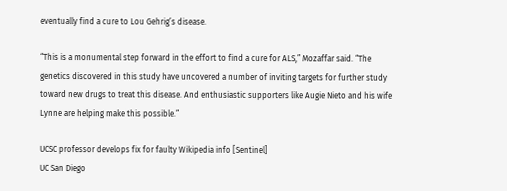eventually find a cure to Lou Gehrig’s disease.

“This is a monumental step forward in the effort to find a cure for ALS,” Mozaffar said. “The genetics discovered in this study have uncovered a number of inviting targets for further study toward new drugs to treat this disease. And enthusiastic supporters like Augie Nieto and his wife Lynne are helping make this possible.”

UCSC professor develops fix for faulty Wikipedia info [Sentinel]
UC San Diego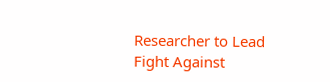Researcher to Lead Fight Against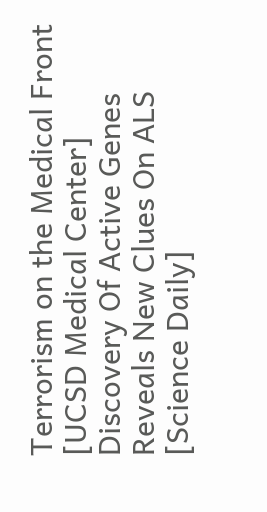Terrorism on the Medical Front [UCSD Medical Center]
Discovery Of Active Genes Reveals New Clues On ALS [Science Daily]